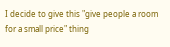I decide to give this "give people a room for a small price" thing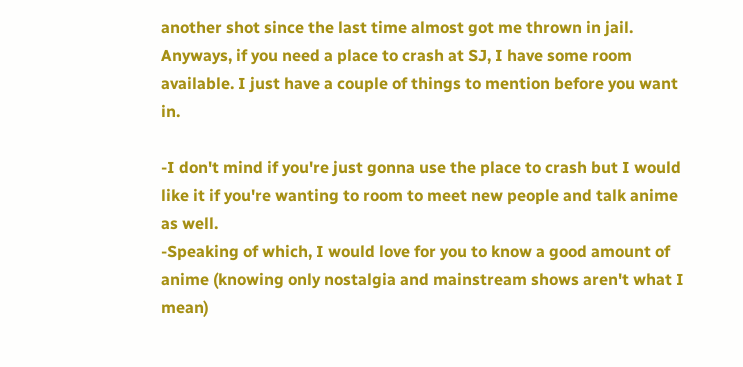another shot since the last time almost got me thrown in jail. Anyways, if you need a place to crash at SJ, I have some room available. I just have a couple of things to mention before you want in.

-I don't mind if you're just gonna use the place to crash but I would like it if you're wanting to room to meet new people and talk anime as well.
-Speaking of which, I would love for you to know a good amount of anime (knowing only nostalgia and mainstream shows aren't what I mean)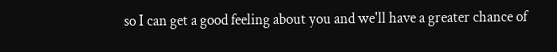so I can get a good feeling about you and we'll have a greater chance of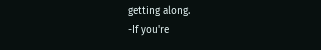getting along.
-If you're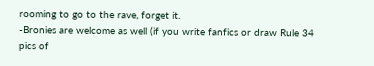rooming to go to the rave, forget it.
-Bronies are welcome as well (if you write fanfics or draw Rule 34 pics of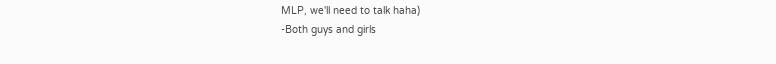MLP, we'll need to talk haha)
-Both guys and girls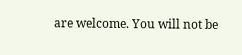are welcome. You will not be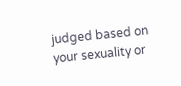judged based on your sexuality or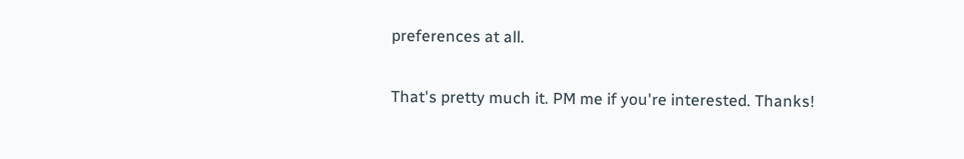preferences at all.

That's pretty much it. PM me if you're interested. Thanks!